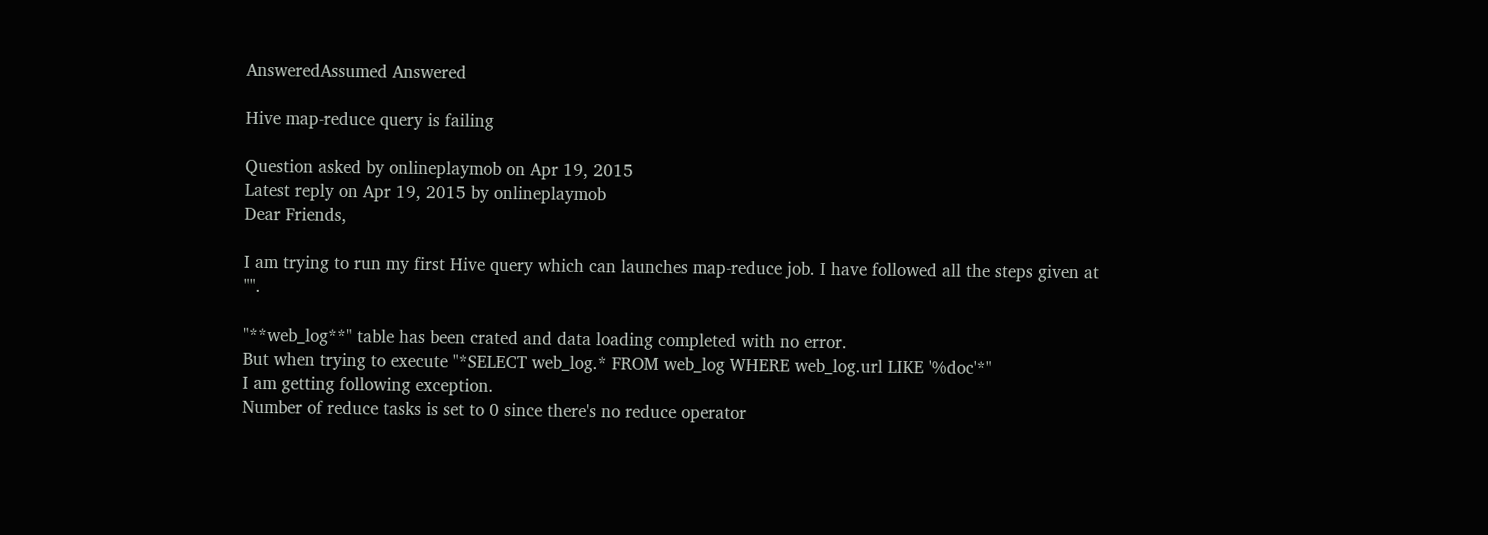AnsweredAssumed Answered

Hive map-reduce query is failing

Question asked by onlineplaymob on Apr 19, 2015
Latest reply on Apr 19, 2015 by onlineplaymob
Dear Friends,

I am trying to run my first Hive query which can launches map-reduce job. I have followed all the steps given at "".

"**web_log**" table has been crated and data loading completed with no error.
But when trying to execute "*SELECT web_log.* FROM web_log WHERE web_log.url LIKE '%doc'*"
I am getting following exception.
Number of reduce tasks is set to 0 since there's no reduce operator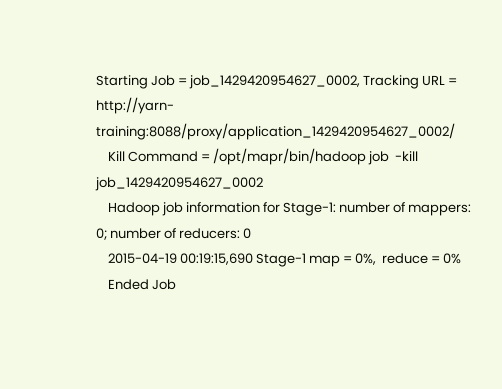Starting Job = job_1429420954627_0002, Tracking URL = http://yarn-training:8088/proxy/application_1429420954627_0002/
    Kill Command = /opt/mapr/bin/hadoop job  -kill job_1429420954627_0002
    Hadoop job information for Stage-1: number of mappers: 0; number of reducers: 0
    2015-04-19 00:19:15,690 Stage-1 map = 0%,  reduce = 0%
    Ended Job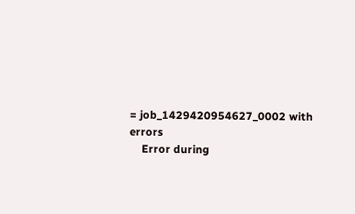= job_1429420954627_0002 with errors
    Error during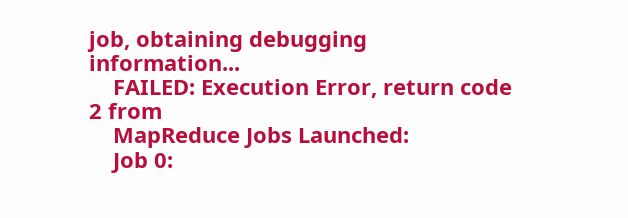job, obtaining debugging information...
    FAILED: Execution Error, return code 2 from
    MapReduce Jobs Launched:
    Job 0: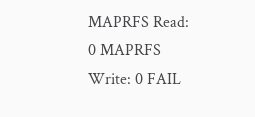MAPRFS Read: 0 MAPRFS Write: 0 FAIL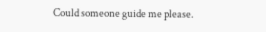Could someone guide me please.